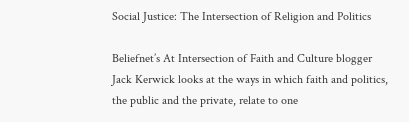Social Justice: The Intersection of Religion and Politics

Beliefnet’s At Intersection of Faith and Culture blogger Jack Kerwick looks at the ways in which faith and politics, the public and the private, relate to one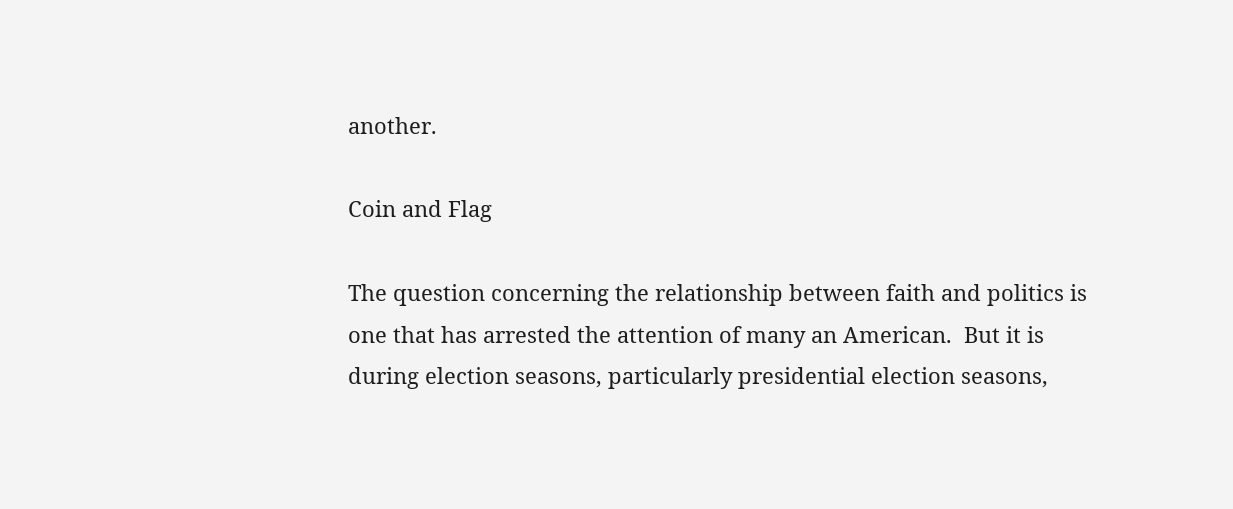another.

Coin and Flag

The question concerning the relationship between faith and politics is one that has arrested the attention of many an American.  But it is during election seasons, particularly presidential election seasons,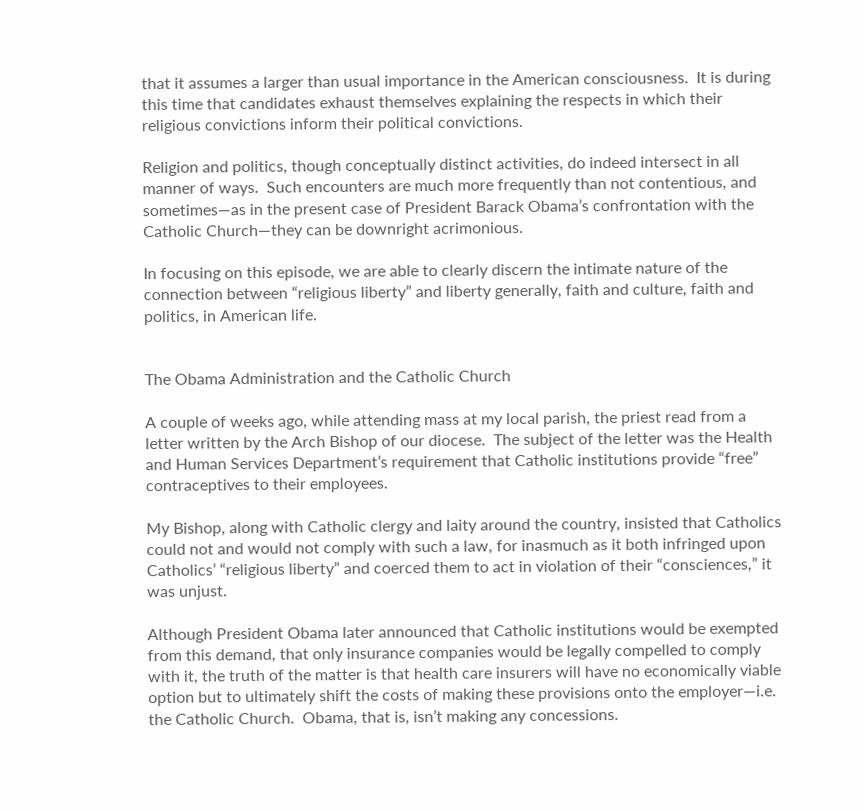that it assumes a larger than usual importance in the American consciousness.  It is during this time that candidates exhaust themselves explaining the respects in which their religious convictions inform their political convictions.

Religion and politics, though conceptually distinct activities, do indeed intersect in all manner of ways.  Such encounters are much more frequently than not contentious, and sometimes—as in the present case of President Barack Obama’s confrontation with the Catholic Church—they can be downright acrimonious.

In focusing on this episode, we are able to clearly discern the intimate nature of the connection between “religious liberty” and liberty generally, faith and culture, faith and politics, in American life.


The Obama Administration and the Catholic Church

A couple of weeks ago, while attending mass at my local parish, the priest read from a letter written by the Arch Bishop of our diocese.  The subject of the letter was the Health and Human Services Department’s requirement that Catholic institutions provide “free” contraceptives to their employees.

My Bishop, along with Catholic clergy and laity around the country, insisted that Catholics could not and would not comply with such a law, for inasmuch as it both infringed upon Catholics’ “religious liberty” and coerced them to act in violation of their “consciences,” it was unjust.

Although President Obama later announced that Catholic institutions would be exempted from this demand, that only insurance companies would be legally compelled to comply with it, the truth of the matter is that health care insurers will have no economically viable option but to ultimately shift the costs of making these provisions onto the employer—i.e. the Catholic Church.  Obama, that is, isn’t making any concessions.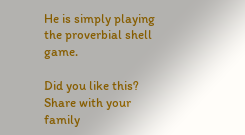He is simply playing the proverbial shell game.

Did you like this? Share with your family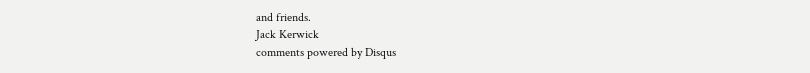and friends.
Jack Kerwick
comments powered by Disqus